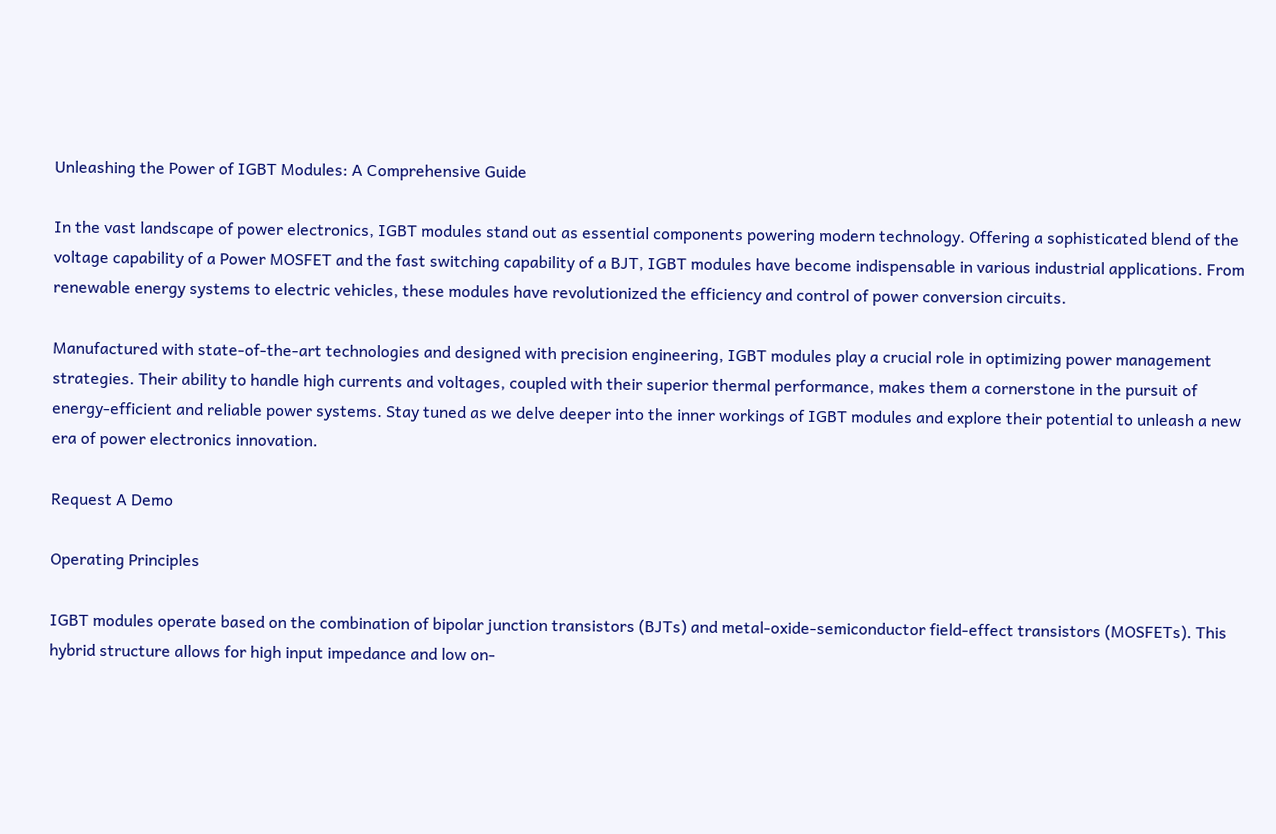Unleashing the Power of IGBT Modules: A Comprehensive Guide

In the vast landscape of power electronics, IGBT modules stand out as essential components powering modern technology. Offering a sophisticated blend of the voltage capability of a Power MOSFET and the fast switching capability of a BJT, IGBT modules have become indispensable in various industrial applications. From renewable energy systems to electric vehicles, these modules have revolutionized the efficiency and control of power conversion circuits.

Manufactured with state-of-the-art technologies and designed with precision engineering, IGBT modules play a crucial role in optimizing power management strategies. Their ability to handle high currents and voltages, coupled with their superior thermal performance, makes them a cornerstone in the pursuit of energy-efficient and reliable power systems. Stay tuned as we delve deeper into the inner workings of IGBT modules and explore their potential to unleash a new era of power electronics innovation.

Request A Demo

Operating Principles

IGBT modules operate based on the combination of bipolar junction transistors (BJTs) and metal-oxide-semiconductor field-effect transistors (MOSFETs). This hybrid structure allows for high input impedance and low on-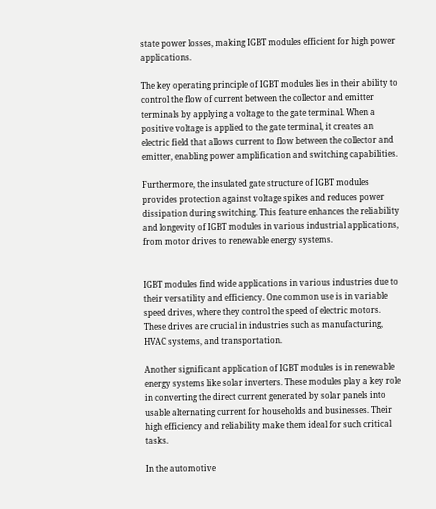state power losses, making IGBT modules efficient for high power applications.

The key operating principle of IGBT modules lies in their ability to control the flow of current between the collector and emitter terminals by applying a voltage to the gate terminal. When a positive voltage is applied to the gate terminal, it creates an electric field that allows current to flow between the collector and emitter, enabling power amplification and switching capabilities.

Furthermore, the insulated gate structure of IGBT modules provides protection against voltage spikes and reduces power dissipation during switching. This feature enhances the reliability and longevity of IGBT modules in various industrial applications, from motor drives to renewable energy systems.


IGBT modules find wide applications in various industries due to their versatility and efficiency. One common use is in variable speed drives, where they control the speed of electric motors. These drives are crucial in industries such as manufacturing, HVAC systems, and transportation.

Another significant application of IGBT modules is in renewable energy systems like solar inverters. These modules play a key role in converting the direct current generated by solar panels into usable alternating current for households and businesses. Their high efficiency and reliability make them ideal for such critical tasks.

In the automotive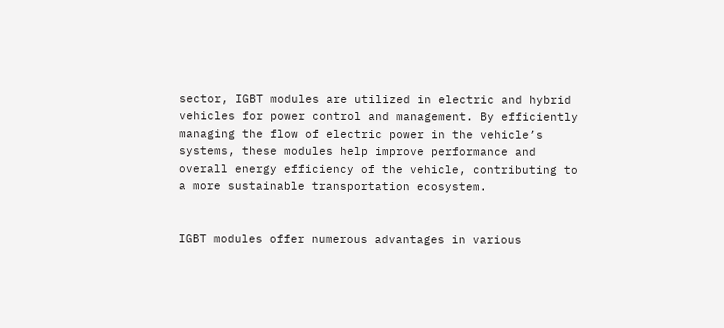sector, IGBT modules are utilized in electric and hybrid vehicles for power control and management. By efficiently managing the flow of electric power in the vehicle’s systems, these modules help improve performance and overall energy efficiency of the vehicle, contributing to a more sustainable transportation ecosystem.


IGBT modules offer numerous advantages in various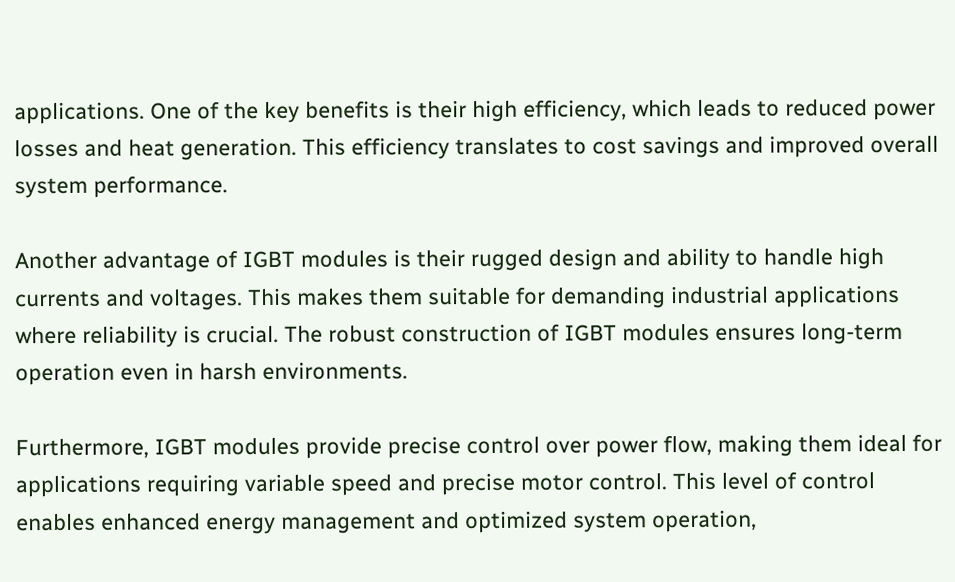applications. One of the key benefits is their high efficiency, which leads to reduced power losses and heat generation. This efficiency translates to cost savings and improved overall system performance.

Another advantage of IGBT modules is their rugged design and ability to handle high currents and voltages. This makes them suitable for demanding industrial applications where reliability is crucial. The robust construction of IGBT modules ensures long-term operation even in harsh environments.

Furthermore, IGBT modules provide precise control over power flow, making them ideal for applications requiring variable speed and precise motor control. This level of control enables enhanced energy management and optimized system operation,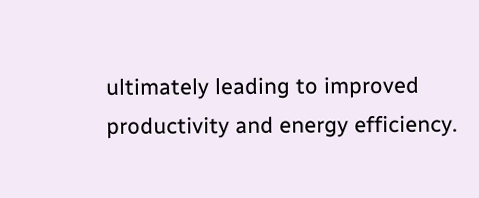ultimately leading to improved productivity and energy efficiency.